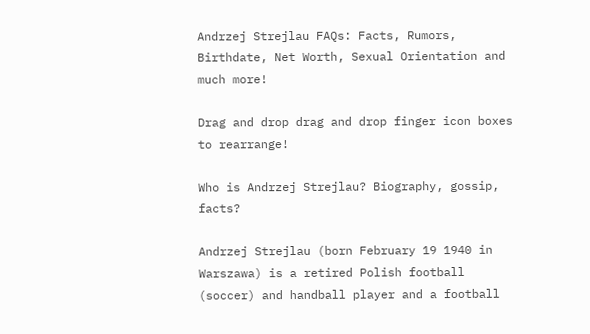Andrzej Strejlau FAQs: Facts, Rumors, Birthdate, Net Worth, Sexual Orientation and much more!

Drag and drop drag and drop finger icon boxes to rearrange!

Who is Andrzej Strejlau? Biography, gossip, facts?

Andrzej Strejlau (born February 19 1940 in Warszawa) is a retired Polish football (soccer) and handball player and a football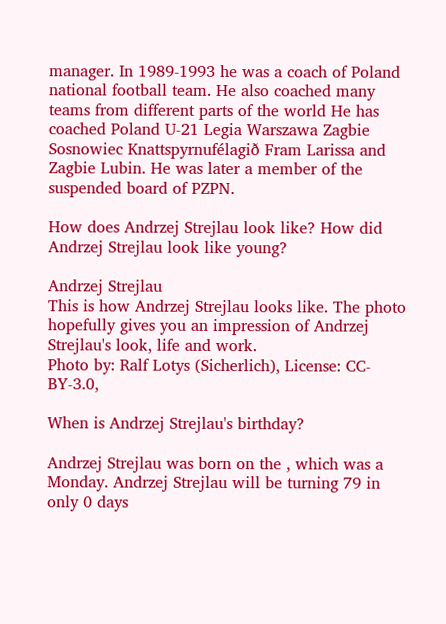manager. In 1989-1993 he was a coach of Poland national football team. He also coached many teams from different parts of the world He has coached Poland U-21 Legia Warszawa Zagbie Sosnowiec Knattspyrnufélagið Fram Larissa and Zagbie Lubin. He was later a member of the suspended board of PZPN.

How does Andrzej Strejlau look like? How did Andrzej Strejlau look like young?

Andrzej Strejlau
This is how Andrzej Strejlau looks like. The photo hopefully gives you an impression of Andrzej Strejlau's look, life and work.
Photo by: Ralf Lotys (Sicherlich), License: CC-BY-3.0,

When is Andrzej Strejlau's birthday?

Andrzej Strejlau was born on the , which was a Monday. Andrzej Strejlau will be turning 79 in only 0 days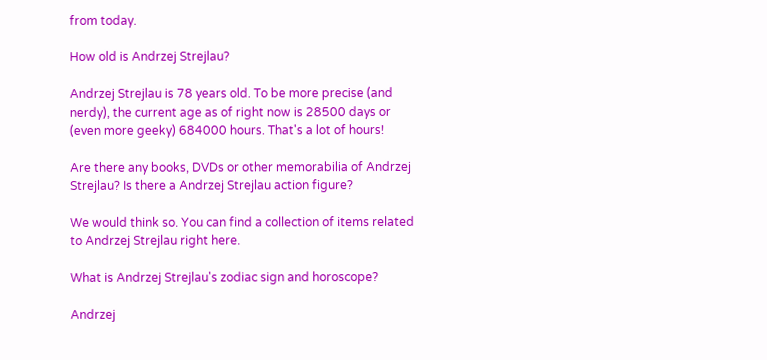from today.

How old is Andrzej Strejlau?

Andrzej Strejlau is 78 years old. To be more precise (and nerdy), the current age as of right now is 28500 days or (even more geeky) 684000 hours. That's a lot of hours!

Are there any books, DVDs or other memorabilia of Andrzej Strejlau? Is there a Andrzej Strejlau action figure?

We would think so. You can find a collection of items related to Andrzej Strejlau right here.

What is Andrzej Strejlau's zodiac sign and horoscope?

Andrzej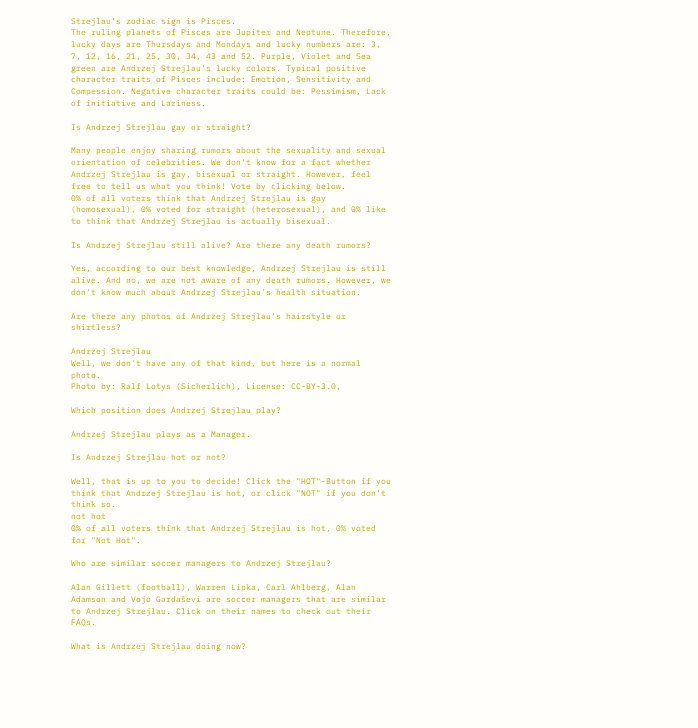Strejlau's zodiac sign is Pisces.
The ruling planets of Pisces are Jupiter and Neptune. Therefore, lucky days are Thursdays and Mondays and lucky numbers are: 3, 7, 12, 16, 21, 25, 30, 34, 43 and 52. Purple, Violet and Sea green are Andrzej Strejlau's lucky colors. Typical positive character traits of Pisces include: Emotion, Sensitivity and Compession. Negative character traits could be: Pessimism, Lack of initiative and Laziness.

Is Andrzej Strejlau gay or straight?

Many people enjoy sharing rumors about the sexuality and sexual orientation of celebrities. We don't know for a fact whether Andrzej Strejlau is gay, bisexual or straight. However, feel free to tell us what you think! Vote by clicking below.
0% of all voters think that Andrzej Strejlau is gay (homosexual), 0% voted for straight (heterosexual), and 0% like to think that Andrzej Strejlau is actually bisexual.

Is Andrzej Strejlau still alive? Are there any death rumors?

Yes, according to our best knowledge, Andrzej Strejlau is still alive. And no, we are not aware of any death rumors. However, we don't know much about Andrzej Strejlau's health situation.

Are there any photos of Andrzej Strejlau's hairstyle or shirtless?

Andrzej Strejlau
Well, we don't have any of that kind, but here is a normal photo.
Photo by: Ralf Lotys (Sicherlich), License: CC-BY-3.0,

Which position does Andrzej Strejlau play?

Andrzej Strejlau plays as a Manager.

Is Andrzej Strejlau hot or not?

Well, that is up to you to decide! Click the "HOT"-Button if you think that Andrzej Strejlau is hot, or click "NOT" if you don't think so.
not hot
0% of all voters think that Andrzej Strejlau is hot, 0% voted for "Not Hot".

Who are similar soccer managers to Andrzej Strejlau?

Alan Gillett (football), Warren Lipka, Carl Ahlberg, Alan Adamson and Vojo Gardaševi are soccer managers that are similar to Andrzej Strejlau. Click on their names to check out their FAQs.

What is Andrzej Strejlau doing now?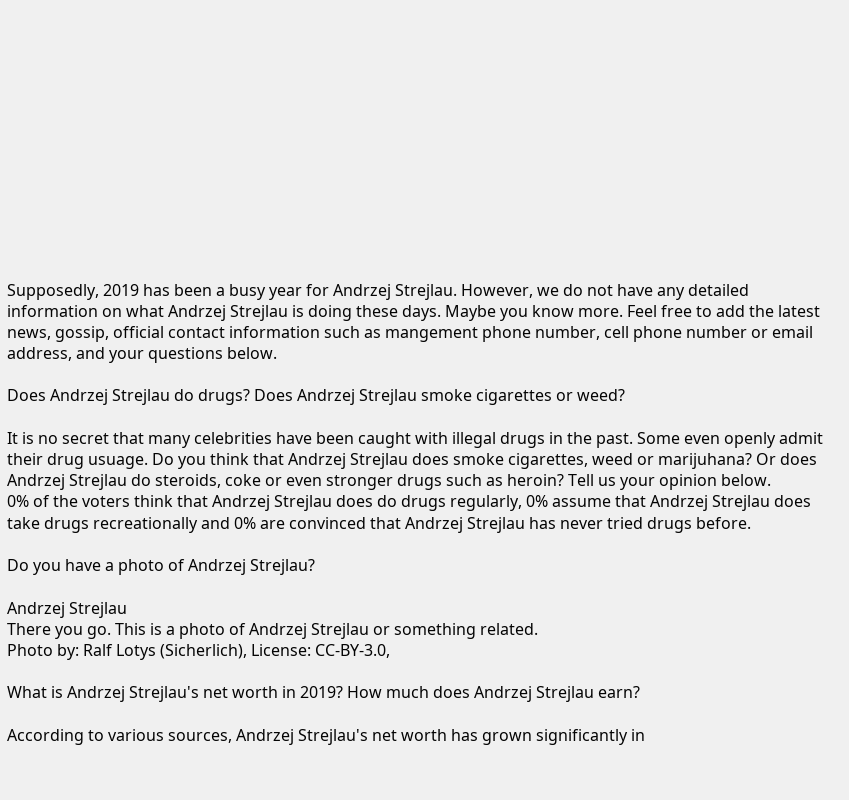Supposedly, 2019 has been a busy year for Andrzej Strejlau. However, we do not have any detailed information on what Andrzej Strejlau is doing these days. Maybe you know more. Feel free to add the latest news, gossip, official contact information such as mangement phone number, cell phone number or email address, and your questions below.

Does Andrzej Strejlau do drugs? Does Andrzej Strejlau smoke cigarettes or weed?

It is no secret that many celebrities have been caught with illegal drugs in the past. Some even openly admit their drug usuage. Do you think that Andrzej Strejlau does smoke cigarettes, weed or marijuhana? Or does Andrzej Strejlau do steroids, coke or even stronger drugs such as heroin? Tell us your opinion below.
0% of the voters think that Andrzej Strejlau does do drugs regularly, 0% assume that Andrzej Strejlau does take drugs recreationally and 0% are convinced that Andrzej Strejlau has never tried drugs before.

Do you have a photo of Andrzej Strejlau?

Andrzej Strejlau
There you go. This is a photo of Andrzej Strejlau or something related.
Photo by: Ralf Lotys (Sicherlich), License: CC-BY-3.0,

What is Andrzej Strejlau's net worth in 2019? How much does Andrzej Strejlau earn?

According to various sources, Andrzej Strejlau's net worth has grown significantly in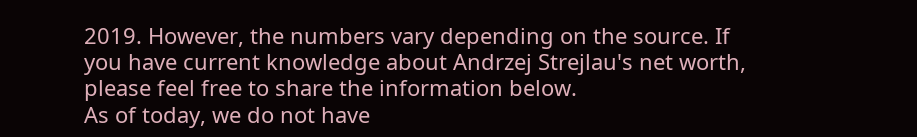2019. However, the numbers vary depending on the source. If you have current knowledge about Andrzej Strejlau's net worth, please feel free to share the information below.
As of today, we do not have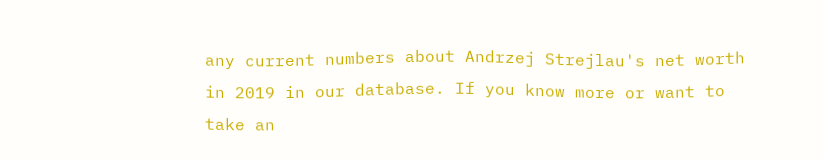any current numbers about Andrzej Strejlau's net worth in 2019 in our database. If you know more or want to take an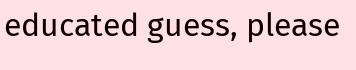educated guess, please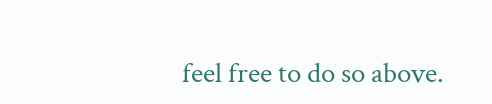feel free to do so above.